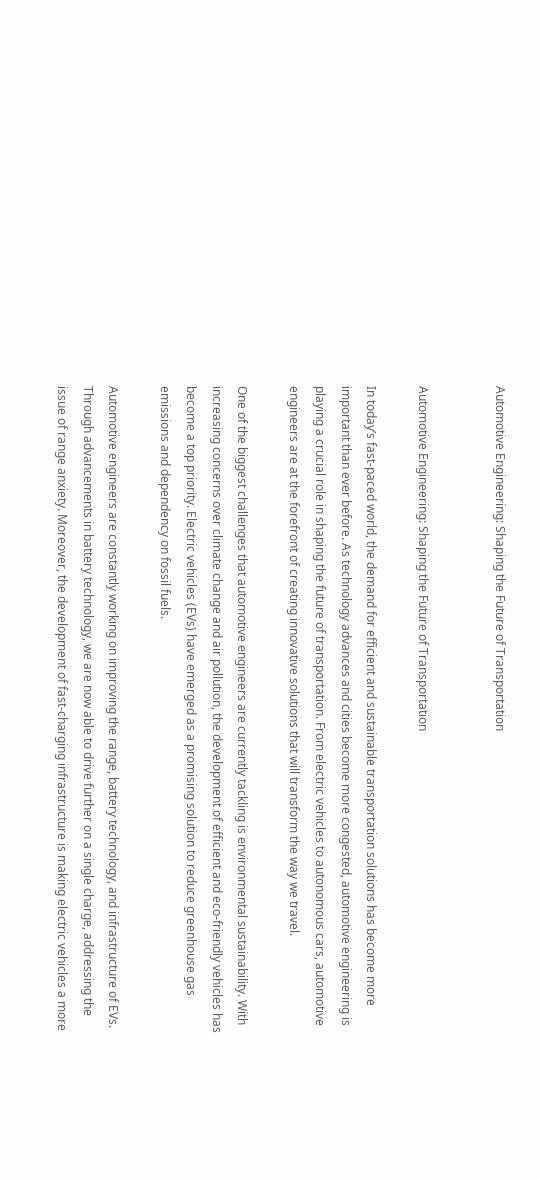Automotive Engineering: Shaping the Future of Transportation


Automotive Engineering: Shaping the Future of Transportation

In today’s fast-paced world, the demand for efficient and sustainable transportation solutions has become more important than ever before. As technology advances and cities become more congested, automotive engineering is playing a crucial role in shaping the future of transportation. From electric vehicles to autonomous cars, automotive engineers are at the forefront of creating innovative solutions that will transform the way we travel.

One of the biggest challenges that automotive engineers are currently tackling is environmental sustainability. With increasing concerns over climate change and air pollution, the development of efficient and eco-friendly vehicles has become a top priority. Electric vehicles (EVs) have emerged as a promising solution to reduce greenhouse gas emissions and dependency on fossil fuels.

Automotive engineers are constantly working on improving the range, battery technology, and infrastructure of EVs. Through advancements in battery technology, we are now able to drive further on a single charge, addressing the issue of range anxiety. Moreover, the development of fast-charging infrastructure is making electric vehicles a more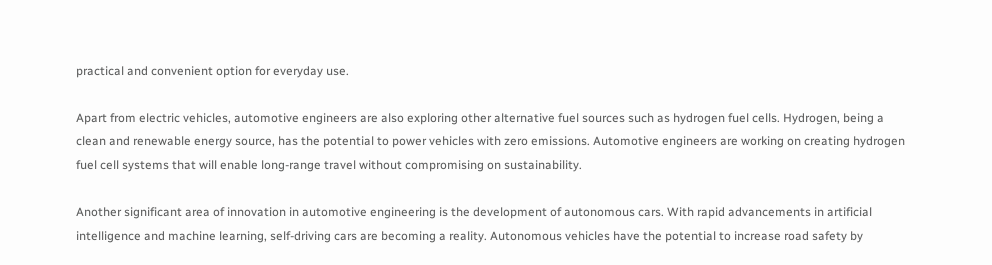practical and convenient option for everyday use.

Apart from electric vehicles, automotive engineers are also exploring other alternative fuel sources such as hydrogen fuel cells. Hydrogen, being a clean and renewable energy source, has the potential to power vehicles with zero emissions. Automotive engineers are working on creating hydrogen fuel cell systems that will enable long-range travel without compromising on sustainability.

Another significant area of innovation in automotive engineering is the development of autonomous cars. With rapid advancements in artificial intelligence and machine learning, self-driving cars are becoming a reality. Autonomous vehicles have the potential to increase road safety by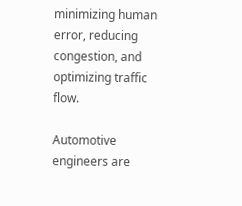minimizing human error, reducing congestion, and optimizing traffic flow.

Automotive engineers are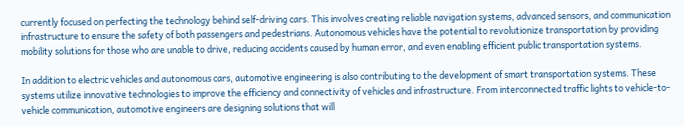currently focused on perfecting the technology behind self-driving cars. This involves creating reliable navigation systems, advanced sensors, and communication infrastructure to ensure the safety of both passengers and pedestrians. Autonomous vehicles have the potential to revolutionize transportation by providing mobility solutions for those who are unable to drive, reducing accidents caused by human error, and even enabling efficient public transportation systems.

In addition to electric vehicles and autonomous cars, automotive engineering is also contributing to the development of smart transportation systems. These systems utilize innovative technologies to improve the efficiency and connectivity of vehicles and infrastructure. From interconnected traffic lights to vehicle-to-vehicle communication, automotive engineers are designing solutions that will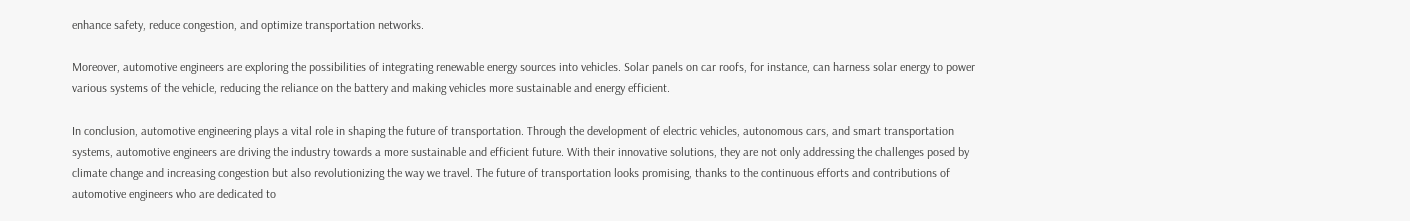enhance safety, reduce congestion, and optimize transportation networks.

Moreover, automotive engineers are exploring the possibilities of integrating renewable energy sources into vehicles. Solar panels on car roofs, for instance, can harness solar energy to power various systems of the vehicle, reducing the reliance on the battery and making vehicles more sustainable and energy efficient.

In conclusion, automotive engineering plays a vital role in shaping the future of transportation. Through the development of electric vehicles, autonomous cars, and smart transportation systems, automotive engineers are driving the industry towards a more sustainable and efficient future. With their innovative solutions, they are not only addressing the challenges posed by climate change and increasing congestion but also revolutionizing the way we travel. The future of transportation looks promising, thanks to the continuous efforts and contributions of automotive engineers who are dedicated to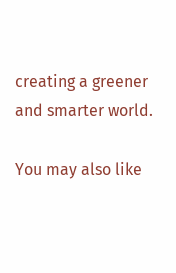creating a greener and smarter world.

You may also like